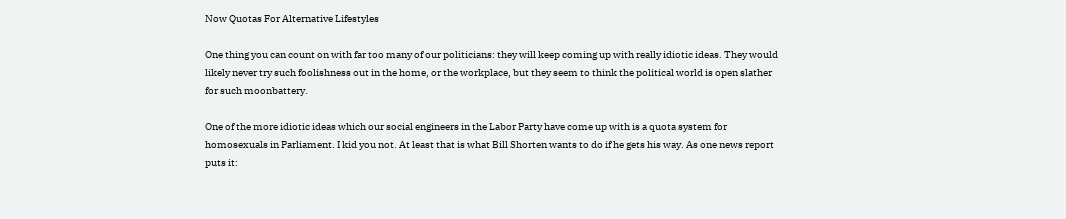Now Quotas For Alternative Lifestyles

One thing you can count on with far too many of our politicians: they will keep coming up with really idiotic ideas. They would likely never try such foolishness out in the home, or the workplace, but they seem to think the political world is open slather for such moonbattery.

One of the more idiotic ideas which our social engineers in the Labor Party have come up with is a quota system for homosexuals in Parliament. I kid you not. At least that is what Bill Shorten wants to do if he gets his way. As one news report puts it: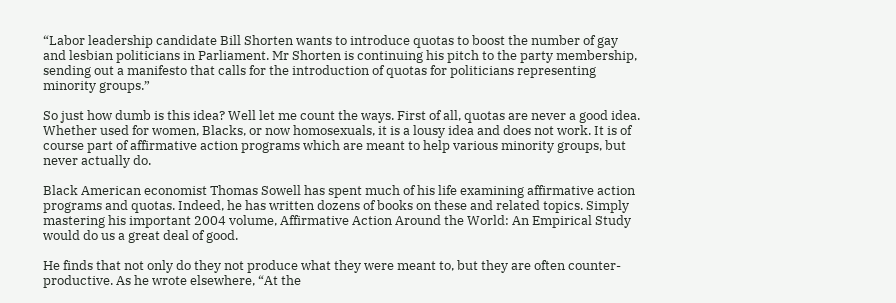“Labor leadership candidate Bill Shorten wants to introduce quotas to boost the number of gay and lesbian politicians in Parliament. Mr Shorten is continuing his pitch to the party membership, sending out a manifesto that calls for the introduction of quotas for politicians representing minority groups.”

So just how dumb is this idea? Well let me count the ways. First of all, quotas are never a good idea. Whether used for women, Blacks, or now homosexuals, it is a lousy idea and does not work. It is of course part of affirmative action programs which are meant to help various minority groups, but never actually do.

Black American economist Thomas Sowell has spent much of his life examining affirmative action programs and quotas. Indeed, he has written dozens of books on these and related topics. Simply mastering his important 2004 volume, Affirmative Action Around the World: An Empirical Study would do us a great deal of good.

He finds that not only do they not produce what they were meant to, but they are often counter-productive. As he wrote elsewhere, “At the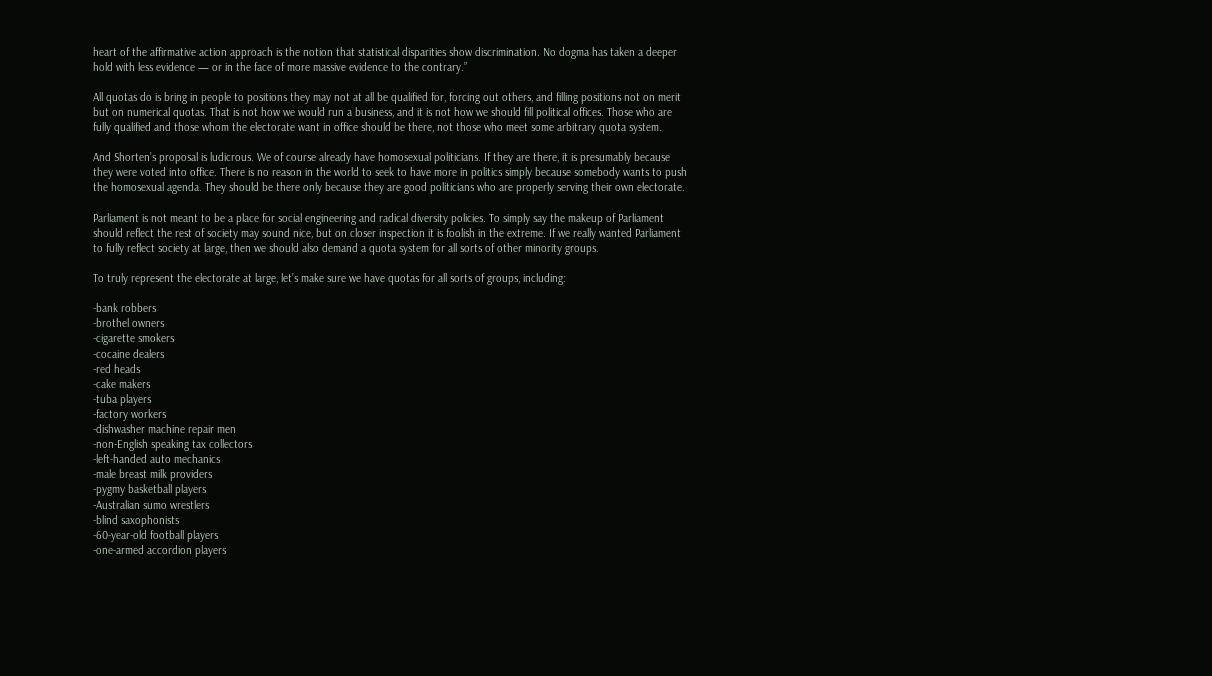heart of the affirmative action approach is the notion that statistical disparities show discrimination. No dogma has taken a deeper hold with less evidence — or in the face of more massive evidence to the contrary.”

All quotas do is bring in people to positions they may not at all be qualified for, forcing out others, and filling positions not on merit but on numerical quotas. That is not how we would run a business, and it is not how we should fill political offices. Those who are fully qualified and those whom the electorate want in office should be there, not those who meet some arbitrary quota system.

And Shorten’s proposal is ludicrous. We of course already have homosexual politicians. If they are there, it is presumably because they were voted into office. There is no reason in the world to seek to have more in politics simply because somebody wants to push the homosexual agenda. They should be there only because they are good politicians who are properly serving their own electorate.

Parliament is not meant to be a place for social engineering and radical diversity policies. To simply say the makeup of Parliament should reflect the rest of society may sound nice, but on closer inspection it is foolish in the extreme. If we really wanted Parliament to fully reflect society at large, then we should also demand a quota system for all sorts of other minority groups.

To truly represent the electorate at large, let’s make sure we have quotas for all sorts of groups, including:

-bank robbers
-brothel owners
-cigarette smokers
-cocaine dealers
-red heads
-cake makers
-tuba players
-factory workers
-dishwasher machine repair men
-non-English speaking tax collectors
-left-handed auto mechanics
-male breast milk providers
-pygmy basketball players
-Australian sumo wrestlers
-blind saxophonists
-60-year-old football players
-one-armed accordion players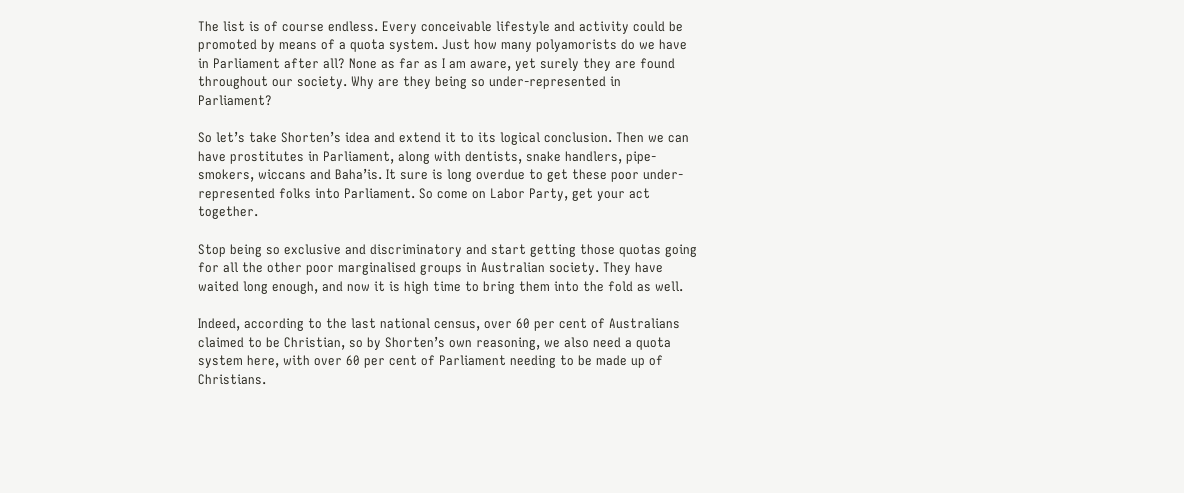The list is of course endless. Every conceivable lifestyle and activity could be promoted by means of a quota system. Just how many polyamorists do we have in Parliament after all? None as far as I am aware, yet surely they are found throughout our society. Why are they being so under-represented in Parliament?

So let’s take Shorten’s idea and extend it to its logical conclusion. Then we can have prostitutes in Parliament, along with dentists, snake handlers, pipe-smokers, wiccans and Baha’is. It sure is long overdue to get these poor under-represented folks into Parliament. So come on Labor Party, get your act together.

Stop being so exclusive and discriminatory and start getting those quotas going for all the other poor marginalised groups in Australian society. They have waited long enough, and now it is high time to bring them into the fold as well.

Indeed, according to the last national census, over 60 per cent of Australians claimed to be Christian, so by Shorten’s own reasoning, we also need a quota system here, with over 60 per cent of Parliament needing to be made up of Christians.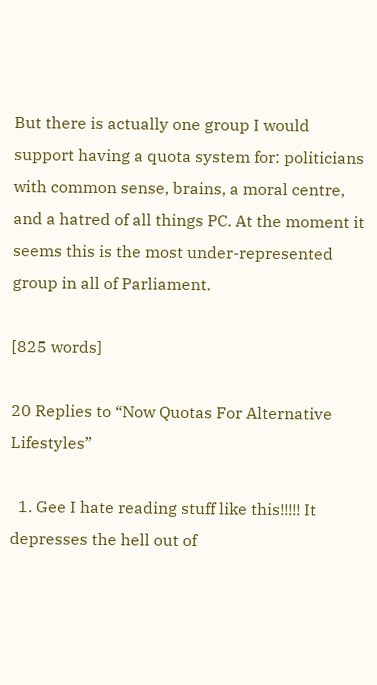But there is actually one group I would support having a quota system for: politicians with common sense, brains, a moral centre, and a hatred of all things PC. At the moment it seems this is the most under-represented group in all of Parliament.

[825 words]

20 Replies to “Now Quotas For Alternative Lifestyles”

  1. Gee I hate reading stuff like this!!!!! It depresses the hell out of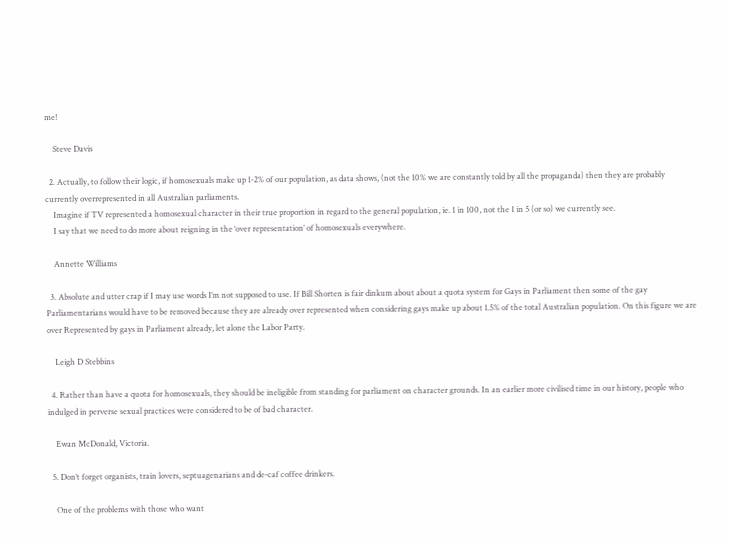me!

    Steve Davis

  2. Actually, to follow their logic, if homosexuals make up 1-2% of our population, as data shows, (not the 10% we are constantly told by all the propaganda) then they are probably currently overrepresented in all Australian parliaments.
    Imagine if TV represented a homosexual character in their true proportion in regard to the general population, ie. 1 in 100, not the 1 in 5 (or so) we currently see.
    I say that we need to do more about reigning in the ‘over representation’ of homosexuals everywhere.

    Annette Williams

  3. Absolute and utter crap if I may use words I’m not supposed to use. If Bill Shorten is fair dinkum about about a quota system for Gays in Parliament then some of the gay Parliamentarians would have to be removed because they are already over represented when considering gays make up about 1.5% of the total Australian population. On this figure we are over Represented by gays in Parliament already, let alone the Labor Party.

    Leigh D Stebbins

  4. Rather than have a quota for homosexuals, they should be ineligible from standing for parliament on character grounds. In an earlier more civilised time in our history, people who indulged in perverse sexual practices were considered to be of bad character.

    Ewan McDonald, Victoria.

  5. Don’t forget organists, train lovers, septuagenarians and de-caf coffee drinkers.

    One of the problems with those who want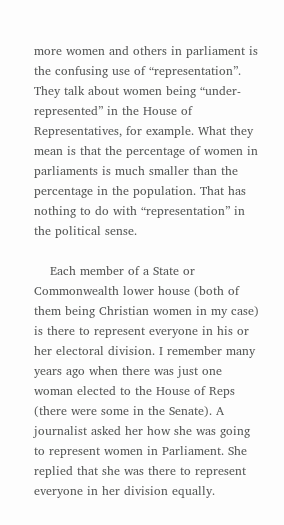more women and others in parliament is the confusing use of “representation”. They talk about women being “under-represented” in the House of Representatives, for example. What they mean is that the percentage of women in parliaments is much smaller than the percentage in the population. That has nothing to do with “representation” in the political sense.

    Each member of a State or Commonwealth lower house (both of them being Christian women in my case) is there to represent everyone in his or her electoral division. I remember many years ago when there was just one woman elected to the House of Reps (there were some in the Senate). A journalist asked her how she was going to represent women in Parliament. She replied that she was there to represent everyone in her division equally.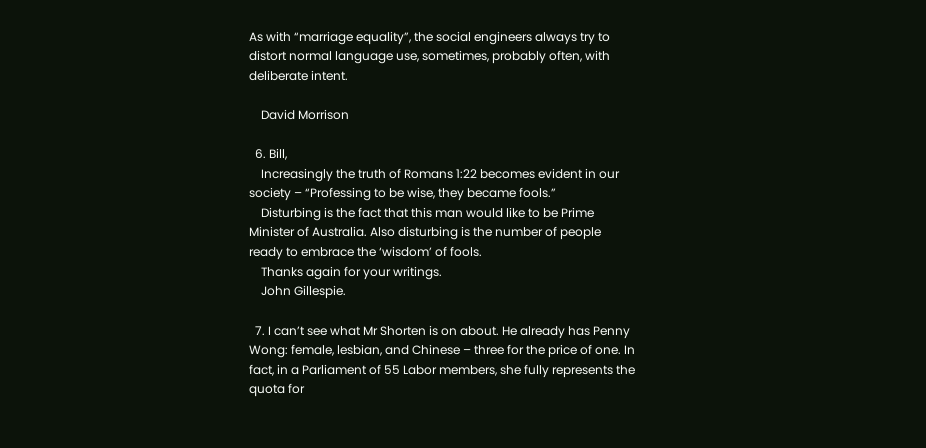As with “marriage equality”, the social engineers always try to distort normal language use, sometimes, probably often, with deliberate intent.

    David Morrison

  6. Bill,
    Increasingly the truth of Romans 1:22 becomes evident in our society – “Professing to be wise, they became fools.”
    Disturbing is the fact that this man would like to be Prime Minister of Australia. Also disturbing is the number of people ready to embrace the ‘wisdom’ of fools.
    Thanks again for your writings.
    John Gillespie.

  7. I can’t see what Mr Shorten is on about. He already has Penny Wong: female, lesbian, and Chinese – three for the price of one. In fact, in a Parliament of 55 Labor members, she fully represents the quota for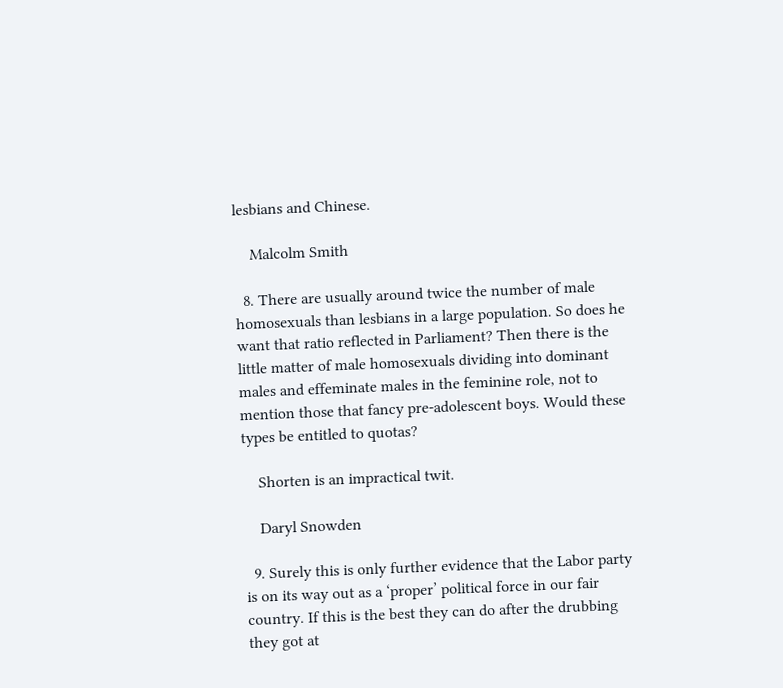lesbians and Chinese.

    Malcolm Smith

  8. There are usually around twice the number of male homosexuals than lesbians in a large population. So does he want that ratio reflected in Parliament? Then there is the little matter of male homosexuals dividing into dominant males and effeminate males in the feminine role, not to mention those that fancy pre-adolescent boys. Would these types be entitled to quotas?

    Shorten is an impractical twit.

    Daryl Snowden

  9. Surely this is only further evidence that the Labor party is on its way out as a ‘proper’ political force in our fair country. If this is the best they can do after the drubbing they got at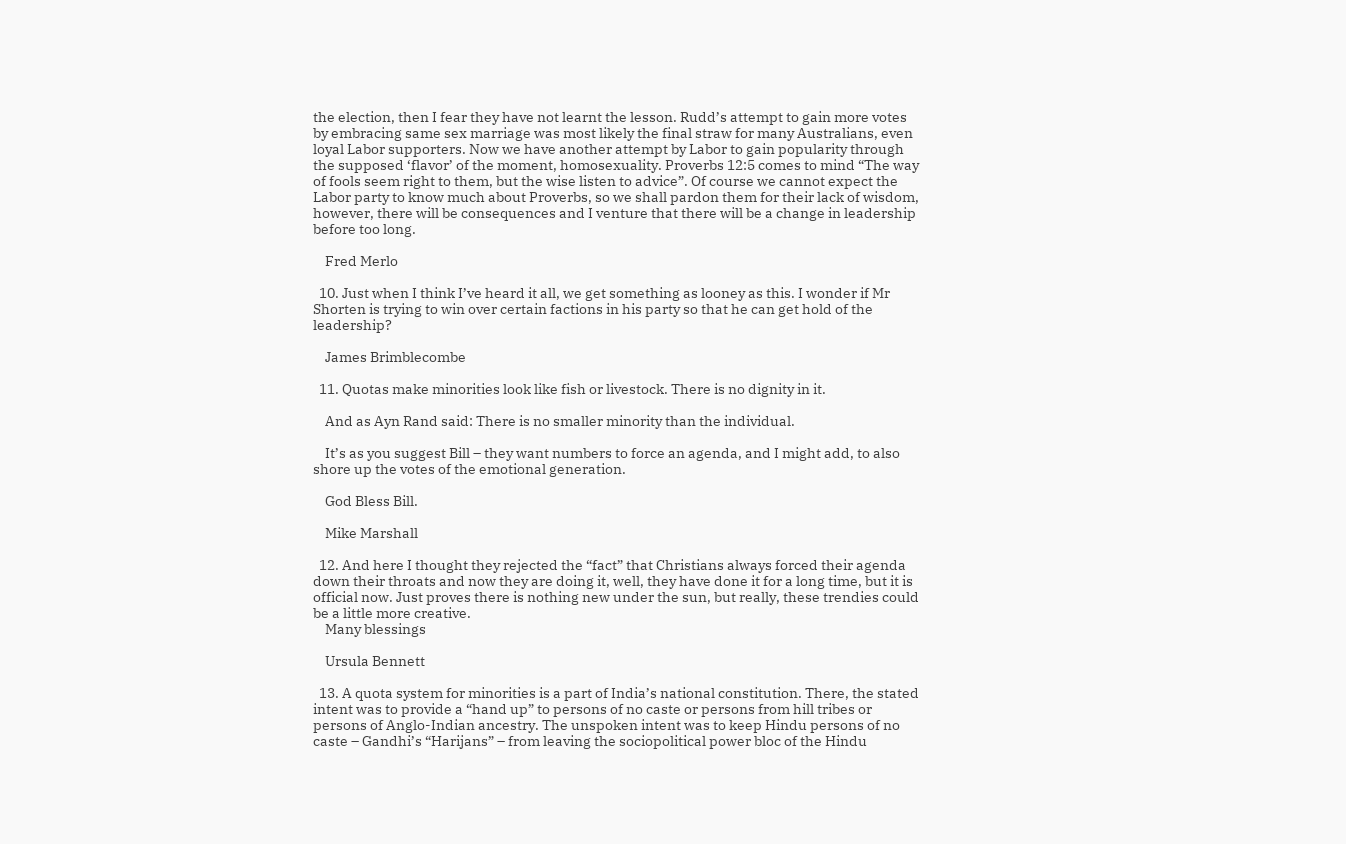the election, then I fear they have not learnt the lesson. Rudd’s attempt to gain more votes by embracing same sex marriage was most likely the final straw for many Australians, even loyal Labor supporters. Now we have another attempt by Labor to gain popularity through the supposed ‘flavor’ of the moment, homosexuality. Proverbs 12:5 comes to mind “The way of fools seem right to them, but the wise listen to advice”. Of course we cannot expect the Labor party to know much about Proverbs, so we shall pardon them for their lack of wisdom, however, there will be consequences and I venture that there will be a change in leadership before too long.

    Fred Merlo

  10. Just when I think I’ve heard it all, we get something as looney as this. I wonder if Mr Shorten is trying to win over certain factions in his party so that he can get hold of the leadership?

    James Brimblecombe

  11. Quotas make minorities look like fish or livestock. There is no dignity in it.

    And as Ayn Rand said: There is no smaller minority than the individual.

    It’s as you suggest Bill – they want numbers to force an agenda, and I might add, to also shore up the votes of the emotional generation.

    God Bless Bill.

    Mike Marshall

  12. And here I thought they rejected the “fact” that Christians always forced their agenda down their throats and now they are doing it, well, they have done it for a long time, but it is official now. Just proves there is nothing new under the sun, but really, these trendies could be a little more creative.
    Many blessings

    Ursula Bennett

  13. A quota system for minorities is a part of India’s national constitution. There, the stated intent was to provide a “hand up” to persons of no caste or persons from hill tribes or persons of Anglo-Indian ancestry. The unspoken intent was to keep Hindu persons of no caste – Gandhi’s “Harijans” – from leaving the sociopolitical power bloc of the Hindu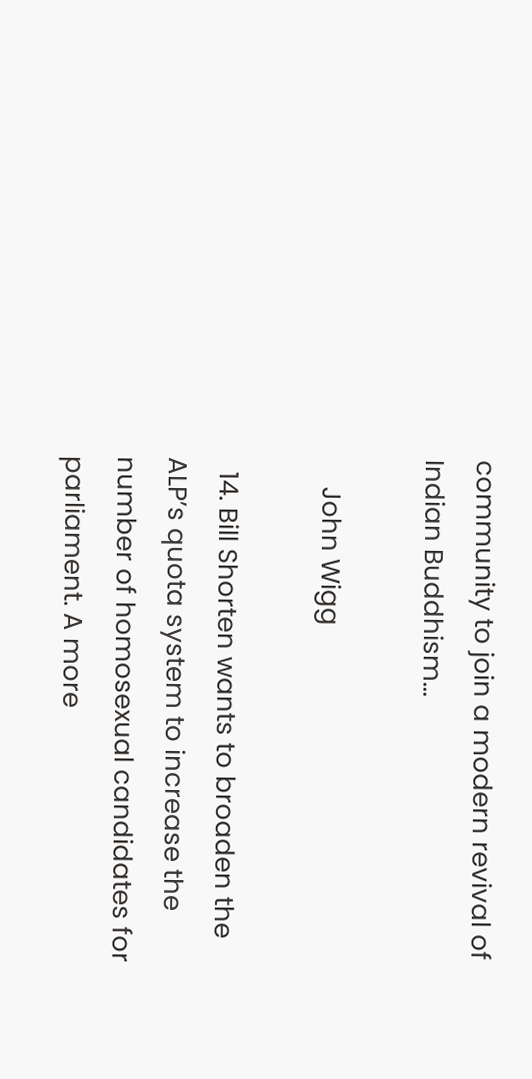community to join a modern revival of Indian Buddhism…

    John Wigg

  14. Bill Shorten wants to broaden the ALP’s quota system to increase the number of homosexual candidates for parliament. A more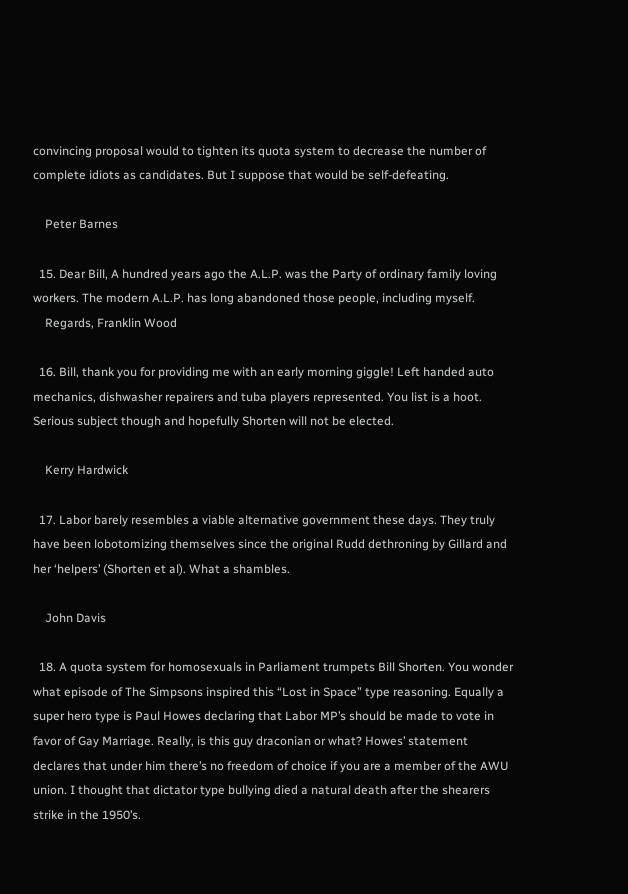convincing proposal would to tighten its quota system to decrease the number of complete idiots as candidates. But I suppose that would be self-defeating.

    Peter Barnes

  15. Dear Bill, A hundred years ago the A.L.P. was the Party of ordinary family loving workers. The modern A.L.P. has long abandoned those people, including myself.
    Regards, Franklin Wood

  16. Bill, thank you for providing me with an early morning giggle! Left handed auto mechanics, dishwasher repairers and tuba players represented. You list is a hoot. Serious subject though and hopefully Shorten will not be elected.

    Kerry Hardwick

  17. Labor barely resembles a viable alternative government these days. They truly have been lobotomizing themselves since the original Rudd dethroning by Gillard and her ‘helpers’ (Shorten et al). What a shambles.

    John Davis

  18. A quota system for homosexuals in Parliament trumpets Bill Shorten. You wonder what episode of The Simpsons inspired this “Lost in Space” type reasoning. Equally a super hero type is Paul Howes declaring that Labor MP’s should be made to vote in favor of Gay Marriage. Really, is this guy draconian or what? Howes’ statement declares that under him there’s no freedom of choice if you are a member of the AWU union. I thought that dictator type bullying died a natural death after the shearers strike in the 1950’s.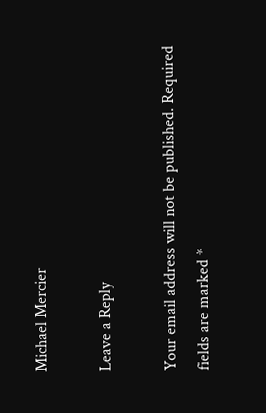Michael Mercier

Leave a Reply

Your email address will not be published. Required fields are marked *